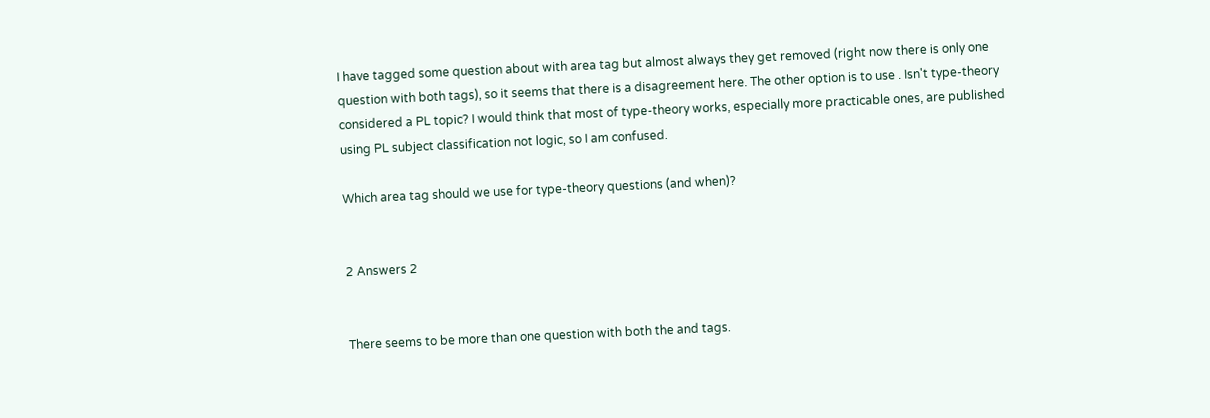I have tagged some question about with area tag but almost always they get removed (right now there is only one question with both tags), so it seems that there is a disagreement here. The other option is to use . Isn't type-theory considered a PL topic? I would think that most of type-theory works, especially more practicable ones, are published using PL subject classification not logic, so I am confused.

Which area tag should we use for type-theory questions (and when)?


2 Answers 2


There seems to be more than one question with both the and tags.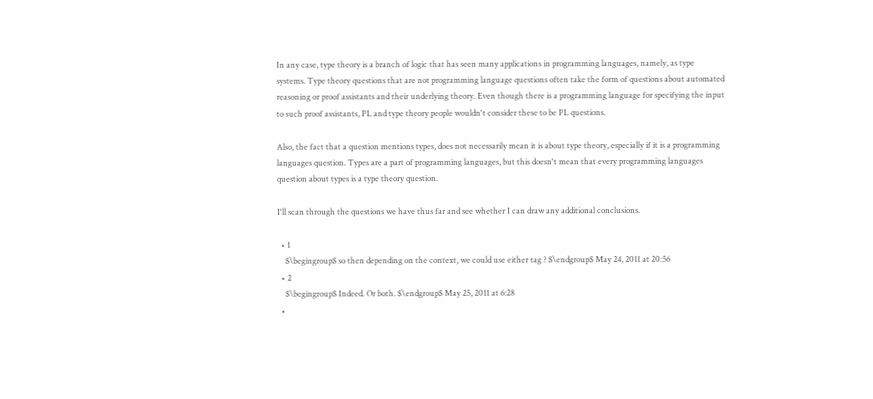In any case, type theory is a branch of logic that has seen many applications in programming languages, namely, as type systems. Type theory questions that are not programming language questions often take the form of questions about automated reasoning or proof assistants and their underlying theory. Even though there is a programming language for specifying the input to such proof assistants, PL and type theory people wouldn't consider these to be PL questions.

Also, the fact that a question mentions types, does not necessarily mean it is about type theory, especially if it is a programming languages question. Types are a part of programming languages, but this doesn't mean that every programming languages question about types is a type theory question.

I'll scan through the questions we have thus far and see whether I can draw any additional conclusions.

  • 1
    $\begingroup$ so then depending on the context, we could use either tag ? $\endgroup$ May 24, 2011 at 20:56
  • 2
    $\begingroup$ Indeed. Or both. $\endgroup$ May 25, 2011 at 6:28
  •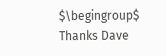$\begingroup$ Thanks Dave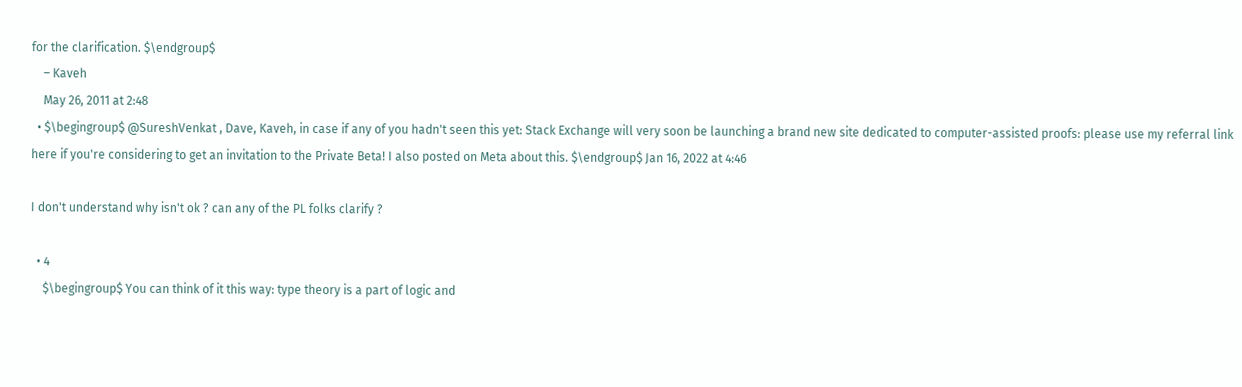for the clarification. $\endgroup$
    – Kaveh
    May 26, 2011 at 2:48
  • $\begingroup$ @SureshVenkat , Dave, Kaveh, in case if any of you hadn't seen this yet: Stack Exchange will very soon be launching a brand new site dedicated to computer-assisted proofs: please use my referral link here if you're considering to get an invitation to the Private Beta! I also posted on Meta about this. $\endgroup$ Jan 16, 2022 at 4:46

I don't understand why isn't ok ? can any of the PL folks clarify ?

  • 4
    $\begingroup$ You can think of it this way: type theory is a part of logic and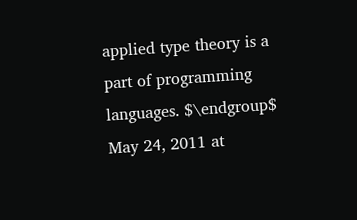applied type theory is a part of programming languages. $\endgroup$ May 24, 2011 at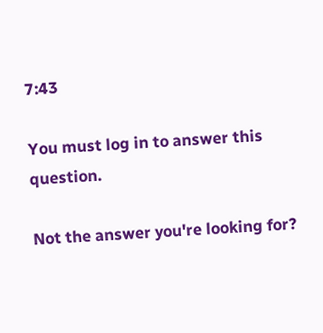7:43

You must log in to answer this question.

Not the answer you're looking for?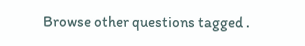Browse other questions tagged .